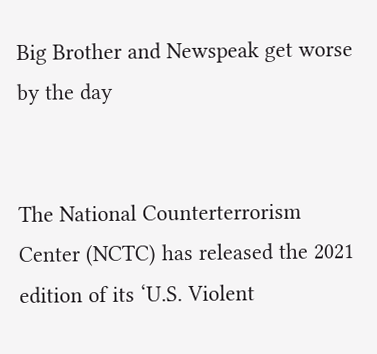Big Brother and Newspeak get worse by the day


The National Counterterrorism Center (NCTC) has released the 2021 edition of its ‘U.S. Violent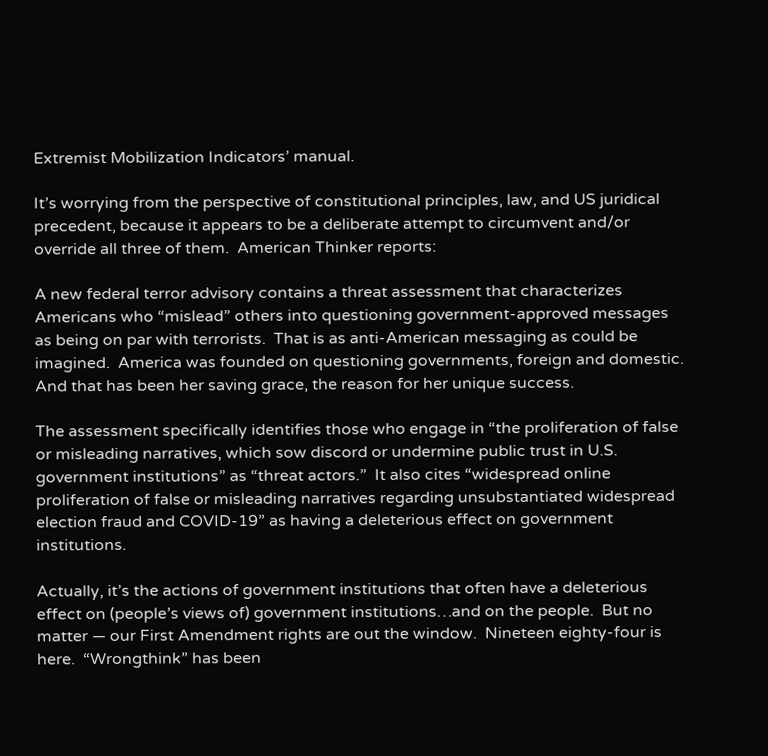Extremist Mobilization Indicators’ manual.

It’s worrying from the perspective of constitutional principles, law, and US juridical precedent, because it appears to be a deliberate attempt to circumvent and/or override all three of them.  American Thinker reports:

A new federal terror advisory contains a threat assessment that characterizes Americans who “mislead” others into questioning government-approved messages as being on par with terrorists.  That is as anti-American messaging as could be imagined.  America was founded on questioning governments, foreign and domestic.  And that has been her saving grace, the reason for her unique success.

The assessment specifically identifies those who engage in “the proliferation of false or misleading narratives, which sow discord or undermine public trust in U.S. government institutions” as “threat actors.”  It also cites “widespread online proliferation of false or misleading narratives regarding unsubstantiated widespread election fraud and COVID-19” as having a deleterious effect on government institutions.

Actually, it’s the actions of government institutions that often have a deleterious effect on (people’s views of) government institutions…and on the people.  But no matter — our First Amendment rights are out the window.  Nineteen eighty-four is here.  “Wrongthink” has been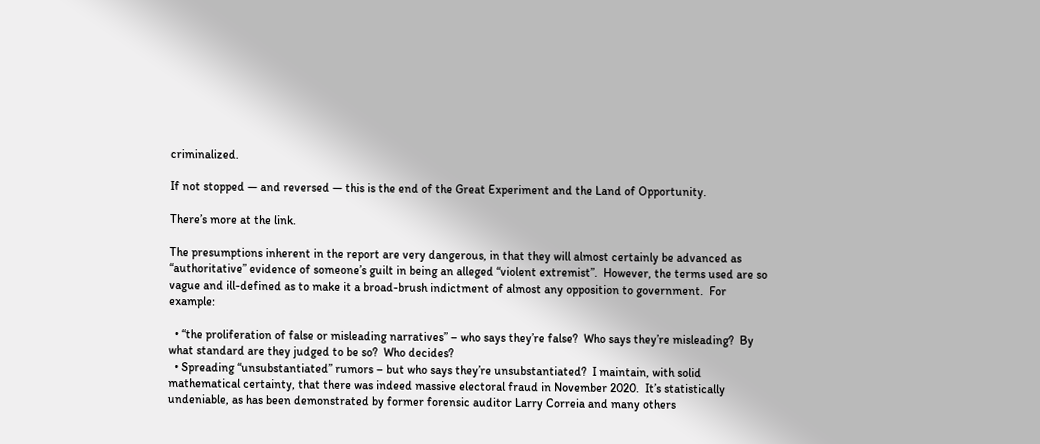criminalized.

If not stopped — and reversed — this is the end of the Great Experiment and the Land of Opportunity.

There’s more at the link.

The presumptions inherent in the report are very dangerous, in that they will almost certainly be advanced as “authoritative” evidence of someone’s guilt in being an alleged “violent extremist”.  However, the terms used are so vague and ill-defined as to make it a broad-brush indictment of almost any opposition to government.  For example:

  • “the proliferation of false or misleading narratives” – who says they’re false?  Who says they’re misleading?  By what standard are they judged to be so?  Who decides?
  • Spreading “unsubstantiated” rumors – but who says they’re unsubstantiated?  I maintain, with solid mathematical certainty, that there was indeed massive electoral fraud in November 2020.  It’s statistically undeniable, as has been demonstrated by former forensic auditor Larry Correia and many others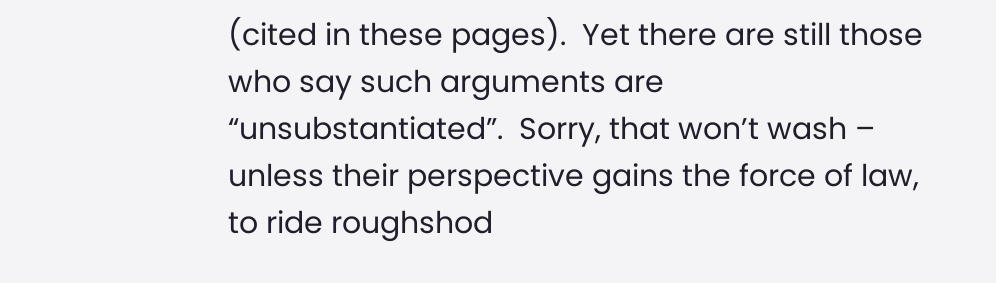(cited in these pages).  Yet there are still those who say such arguments are “unsubstantiated”.  Sorry, that won’t wash – unless their perspective gains the force of law, to ride roughshod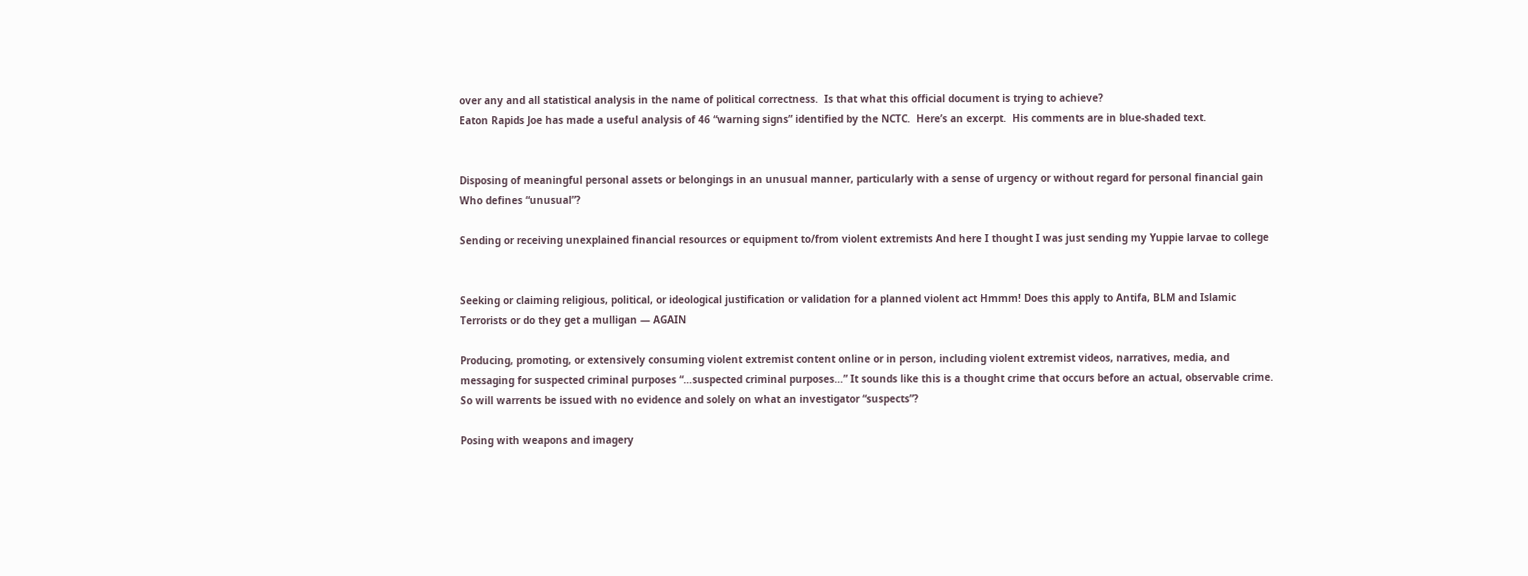over any and all statistical analysis in the name of political correctness.  Is that what this official document is trying to achieve?
Eaton Rapids Joe has made a useful analysis of 46 “warning signs” identified by the NCTC.  Here’s an excerpt.  His comments are in blue-shaded text.


Disposing of meaningful personal assets or belongings in an unusual manner, particularly with a sense of urgency or without regard for personal financial gain Who defines “unusual”?

Sending or receiving unexplained financial resources or equipment to/from violent extremists And here I thought I was just sending my Yuppie larvae to college


Seeking or claiming religious, political, or ideological justification or validation for a planned violent act Hmmm! Does this apply to Antifa, BLM and Islamic Terrorists or do they get a mulligan — AGAIN

Producing, promoting, or extensively consuming violent extremist content online or in person, including violent extremist videos, narratives, media, and messaging for suspected criminal purposes “…suspected criminal purposes…” It sounds like this is a thought crime that occurs before an actual, observable crime. So will warrents be issued with no evidence and solely on what an investigator “suspects”?

Posing with weapons and imagery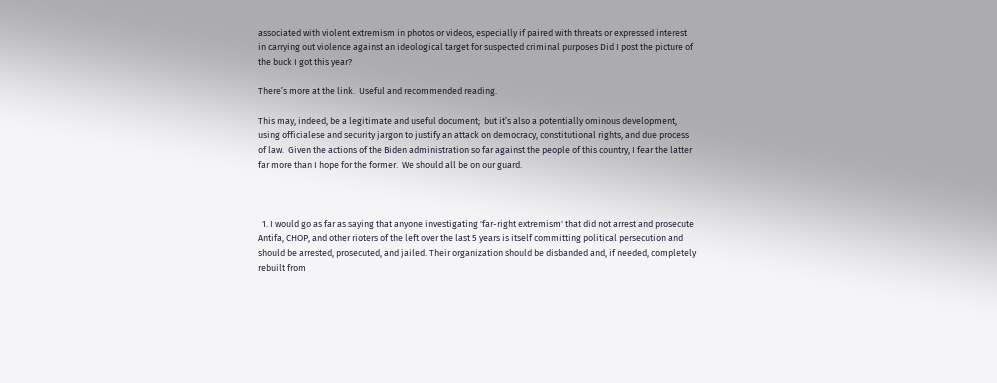associated with violent extremism in photos or videos, especially if paired with threats or expressed interest in carrying out violence against an ideological target for suspected criminal purposes Did I post the picture of the buck I got this year?

There’s more at the link.  Useful and recommended reading.

This may, indeed, be a legitimate and useful document;  but it’s also a potentially ominous development, using officialese and security jargon to justify an attack on democracy, constitutional rights, and due process of law.  Given the actions of the Biden administration so far against the people of this country, I fear the latter far more than I hope for the former.  We should all be on our guard.



  1. I would go as far as saying that anyone investigating 'far-right extremism' that did not arrest and prosecute Antifa, CHOP, and other rioters of the left over the last 5 years is itself committing political persecution and should be arrested, prosecuted, and jailed. Their organization should be disbanded and, if needed, completely rebuilt from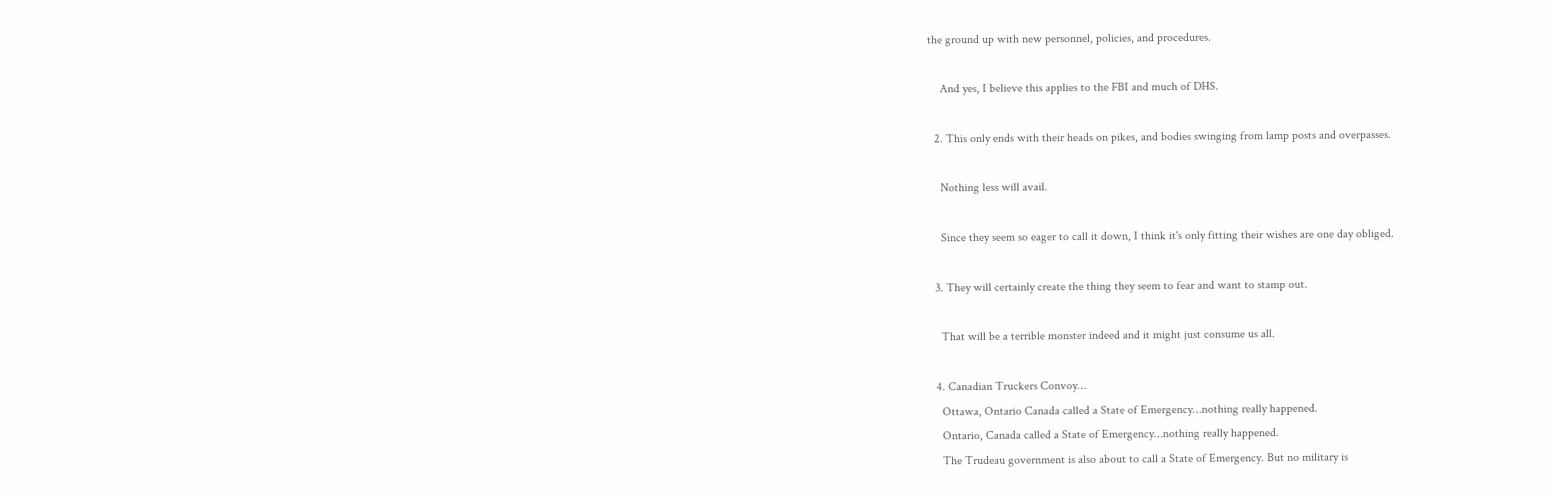the ground up with new personnel, policies, and procedures.

    And yes, I believe this applies to the FBI and much of DHS.

  2. This only ends with their heads on pikes, and bodies swinging from lamp posts and overpasses.

    Nothing less will avail.

    Since they seem so eager to call it down, I think it's only fitting their wishes are one day obliged.

  3. They will certainly create the thing they seem to fear and want to stamp out.

    That will be a terrible monster indeed and it might just consume us all.

  4. Canadian Truckers Convoy…
    Ottawa, Ontario Canada called a State of Emergency…nothing really happened.
    Ontario, Canada called a State of Emergency…nothing really happened.
    The Trudeau government is also about to call a State of Emergency. But no military is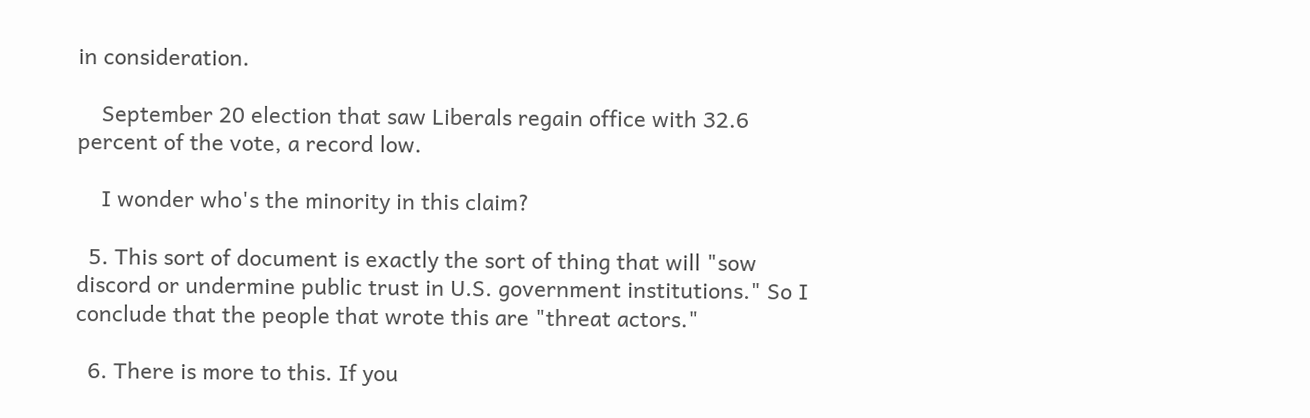in consideration.

    September 20 election that saw Liberals regain office with 32.6 percent of the vote, a record low.

    I wonder who's the minority in this claim?

  5. This sort of document is exactly the sort of thing that will "sow discord or undermine public trust in U.S. government institutions." So I conclude that the people that wrote this are "threat actors."

  6. There is more to this. If you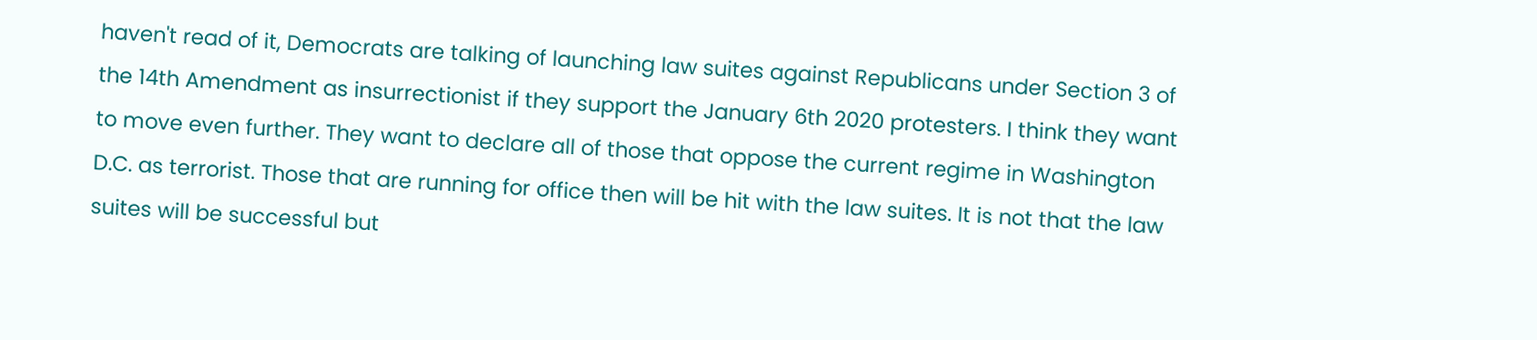haven't read of it, Democrats are talking of launching law suites against Republicans under Section 3 of the 14th Amendment as insurrectionist if they support the January 6th 2020 protesters. I think they want to move even further. They want to declare all of those that oppose the current regime in Washington D.C. as terrorist. Those that are running for office then will be hit with the law suites. It is not that the law suites will be successful but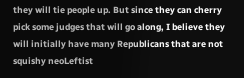they will tie people up. But since they can cherry pick some judges that will go along, I believe they will initially have many Republicans that are not squishy neoLeftist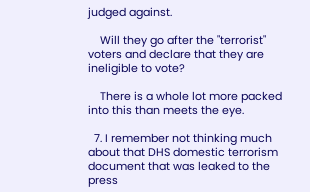judged against.

    Will they go after the "terrorist" voters and declare that they are ineligible to vote?

    There is a whole lot more packed into this than meets the eye.

  7. I remember not thinking much about that DHS domestic terrorism document that was leaked to the press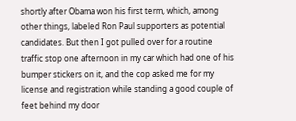shortly after Obama won his first term, which, among other things, labeled Ron Paul supporters as potential candidates. But then I got pulled over for a routine traffic stop one afternoon in my car which had one of his bumper stickers on it, and the cop asked me for my license and registration while standing a good couple of feet behind my door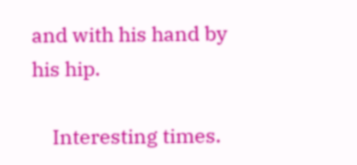and with his hand by his hip.

    Interesting times.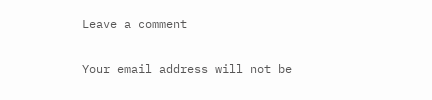Leave a comment

Your email address will not be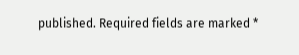published. Required fields are marked *